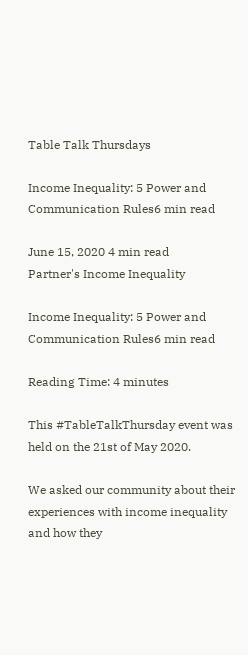Table Talk Thursdays

Income Inequality: 5 Power and Communication Rules6 min read

June 15, 2020 4 min read
Partner's Income Inequality

Income Inequality: 5 Power and Communication Rules6 min read

Reading Time: 4 minutes

This #TableTalkThursday event was held on the 21st of May 2020.

We asked our community about their experiences with income inequality and how they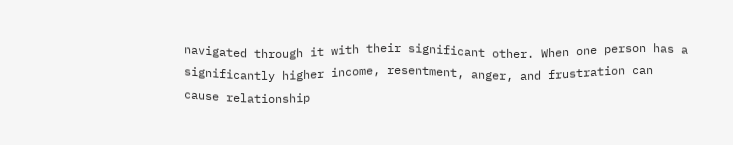navigated through it with their significant other. When one person has a significantly higher income, resentment, anger, and frustration can cause relationship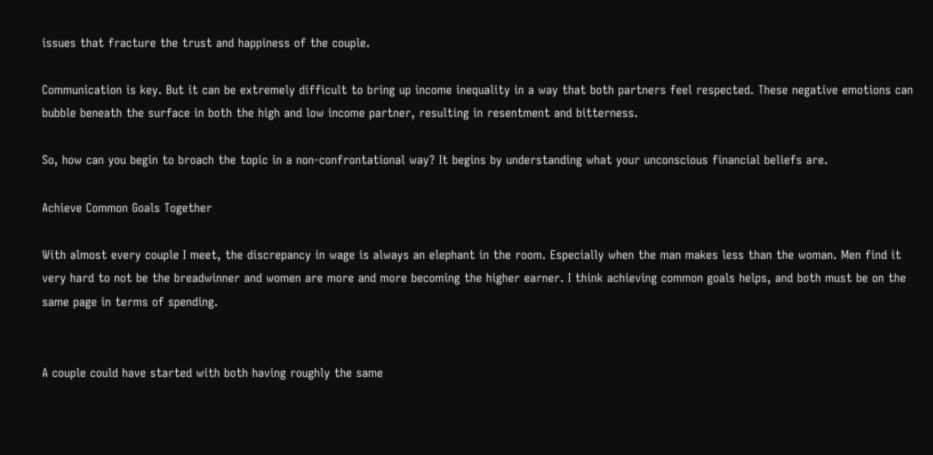issues that fracture the trust and happiness of the couple.

Communication is key. But it can be extremely difficult to bring up income inequality in a way that both partners feel respected. These negative emotions can bubble beneath the surface in both the high and low income partner, resulting in resentment and bitterness.

So, how can you begin to broach the topic in a non-confrontational way? It begins by understanding what your unconscious financial beliefs are.

Achieve Common Goals Together

With almost every couple I meet, the discrepancy in wage is always an elephant in the room. Especially when the man makes less than the woman. Men find it very hard to not be the breadwinner and women are more and more becoming the higher earner. I think achieving common goals helps, and both must be on the same page in terms of spending.


A couple could have started with both having roughly the same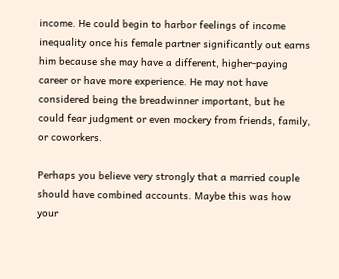income. He could begin to harbor feelings of income inequality once his female partner significantly out earns him because she may have a different, higher-paying career or have more experience. He may not have considered being the breadwinner important, but he could fear judgment or even mockery from friends, family, or coworkers.

Perhaps you believe very strongly that a married couple should have combined accounts. Maybe this was how your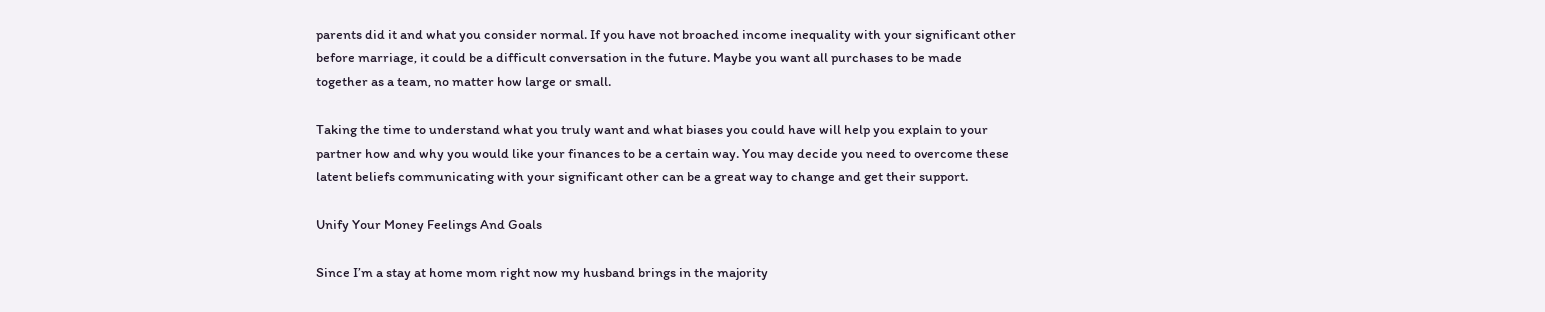parents did it and what you consider normal. If you have not broached income inequality with your significant other before marriage, it could be a difficult conversation in the future. Maybe you want all purchases to be made together as a team, no matter how large or small.

Taking the time to understand what you truly want and what biases you could have will help you explain to your partner how and why you would like your finances to be a certain way. You may decide you need to overcome these latent beliefs communicating with your significant other can be a great way to change and get their support.

Unify Your Money Feelings And Goals

Since I’m a stay at home mom right now my husband brings in the majority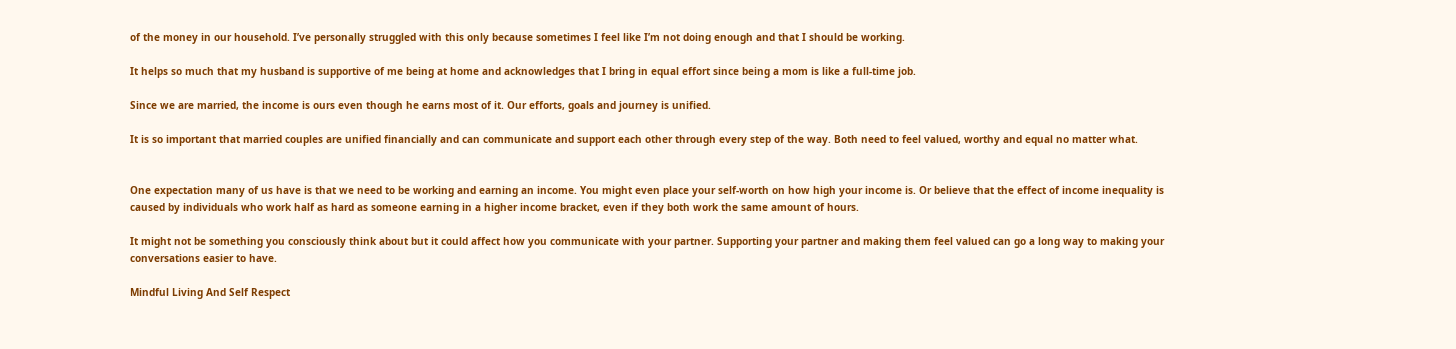of the money in our household. I’ve personally struggled with this only because sometimes I feel like I’m not doing enough and that I should be working.

It helps so much that my husband is supportive of me being at home and acknowledges that I bring in equal effort since being a mom is like a full-time job.

Since we are married, the income is ours even though he earns most of it. Our efforts, goals and journey is unified.

It is so important that married couples are unified financially and can communicate and support each other through every step of the way. Both need to feel valued, worthy and equal no matter what.


One expectation many of us have is that we need to be working and earning an income. You might even place your self-worth on how high your income is. Or believe that the effect of income inequality is caused by individuals who work half as hard as someone earning in a higher income bracket, even if they both work the same amount of hours.

It might not be something you consciously think about but it could affect how you communicate with your partner. Supporting your partner and making them feel valued can go a long way to making your conversations easier to have.

Mindful Living And Self Respect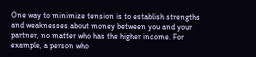One way to minimize tension is to establish strengths and weaknesses about money between you and your partner, no matter who has the higher income. For example, a person who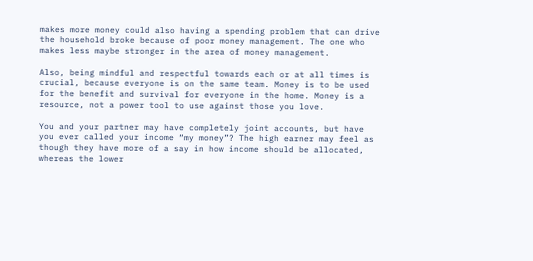makes more money could also having a spending problem that can drive the household broke because of poor money management. The one who makes less maybe stronger in the area of money management.

Also, being mindful and respectful towards each or at all times is crucial, because everyone is on the same team. Money is to be used for the benefit and survival for everyone in the home. Money is a resource, not a power tool to use against those you love.

You and your partner may have completely joint accounts, but have you ever called your income “my money”? The high earner may feel as though they have more of a say in how income should be allocated, whereas the lower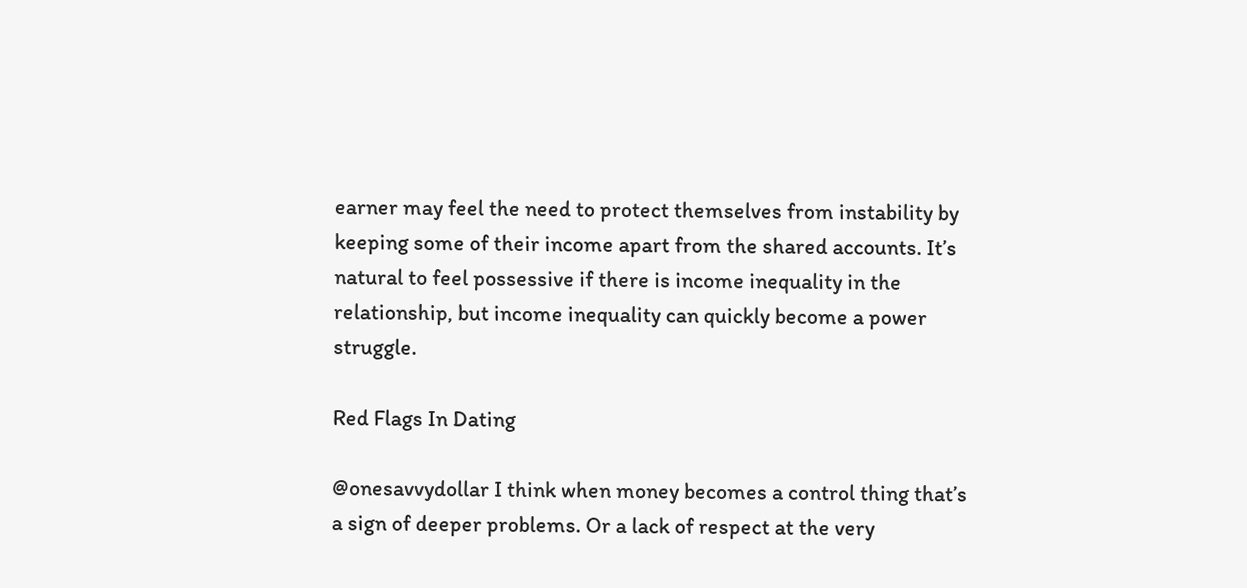earner may feel the need to protect themselves from instability by keeping some of their income apart from the shared accounts. It’s natural to feel possessive if there is income inequality in the relationship, but income inequality can quickly become a power struggle.

Red Flags In Dating

@onesavvydollar I think when money becomes a control thing that’s a sign of deeper problems. Or a lack of respect at the very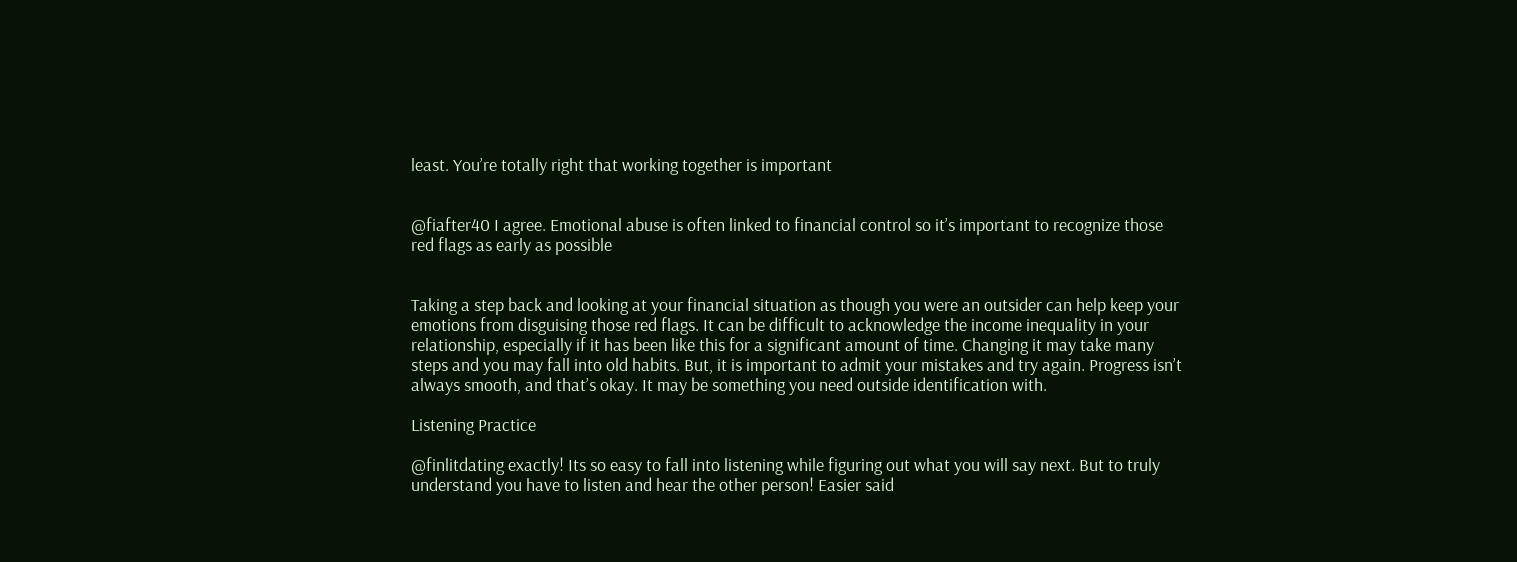least. You’re totally right that working together is important


@fiafter40 I agree. Emotional abuse is often linked to financial control so it’s important to recognize those red flags as early as possible


Taking a step back and looking at your financial situation as though you were an outsider can help keep your emotions from disguising those red flags. It can be difficult to acknowledge the income inequality in your relationship, especially if it has been like this for a significant amount of time. Changing it may take many steps and you may fall into old habits. But, it is important to admit your mistakes and try again. Progress isn’t always smooth, and that’s okay. It may be something you need outside identification with.

Listening Practice

@finlitdating exactly! Its so easy to fall into listening while figuring out what you will say next. But to truly understand you have to listen and hear the other person! Easier said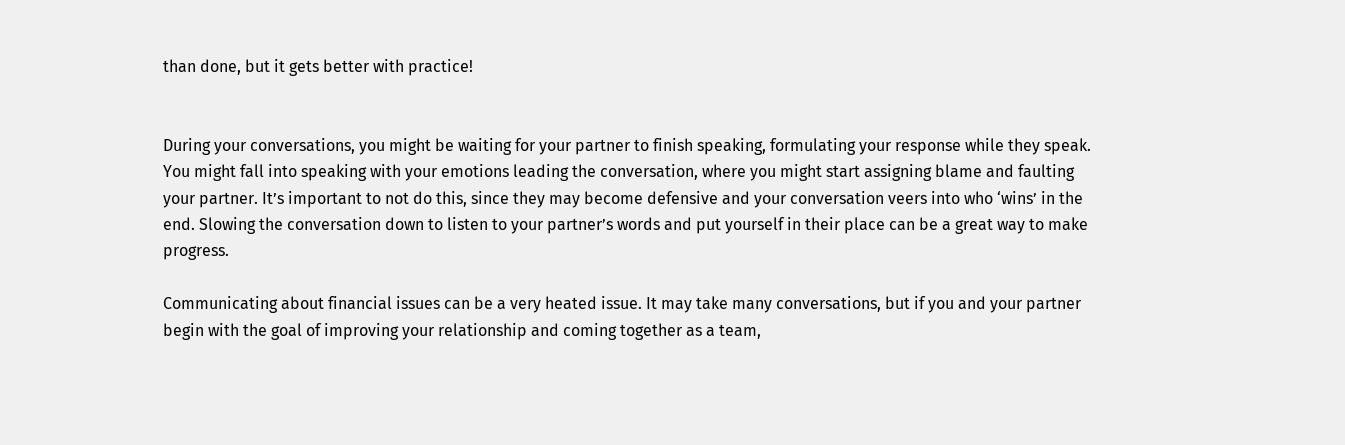than done, but it gets better with practice!


During your conversations, you might be waiting for your partner to finish speaking, formulating your response while they speak. You might fall into speaking with your emotions leading the conversation, where you might start assigning blame and faulting your partner. It’s important to not do this, since they may become defensive and your conversation veers into who ‘wins’ in the end. Slowing the conversation down to listen to your partner’s words and put yourself in their place can be a great way to make progress.

Communicating about financial issues can be a very heated issue. It may take many conversations, but if you and your partner begin with the goal of improving your relationship and coming together as a team,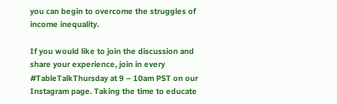you can begin to overcome the struggles of income inequality.

If you would like to join the discussion and share your experience, join in every #TableTalkThursday at 9 – 10am PST on our Instagram page. Taking the time to educate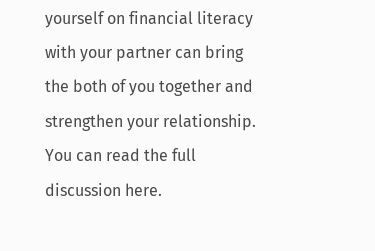yourself on financial literacy with your partner can bring the both of you together and strengthen your relationship. You can read the full discussion here.